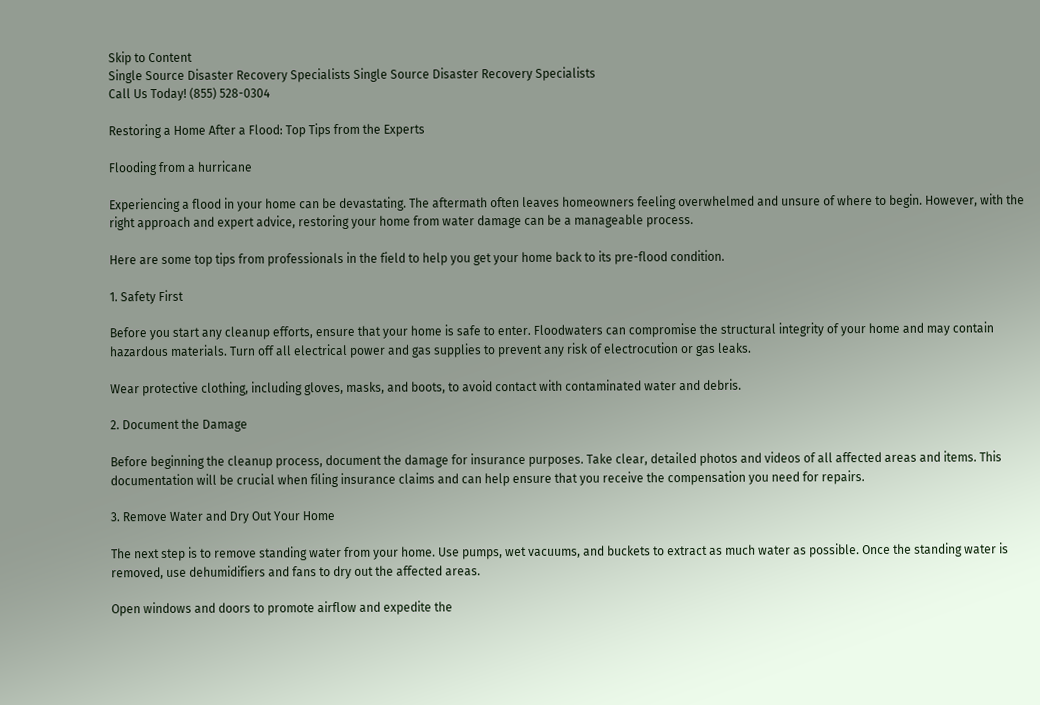Skip to Content
Single Source Disaster Recovery Specialists Single Source Disaster Recovery Specialists
Call Us Today! (855) 528-0304

Restoring a Home After a Flood: Top Tips from the Experts

Flooding from a hurricane

Experiencing a flood in your home can be devastating. The aftermath often leaves homeowners feeling overwhelmed and unsure of where to begin. However, with the right approach and expert advice, restoring your home from water damage can be a manageable process.

Here are some top tips from professionals in the field to help you get your home back to its pre-flood condition.

1. Safety First

Before you start any cleanup efforts, ensure that your home is safe to enter. Floodwaters can compromise the structural integrity of your home and may contain hazardous materials. Turn off all electrical power and gas supplies to prevent any risk of electrocution or gas leaks.

Wear protective clothing, including gloves, masks, and boots, to avoid contact with contaminated water and debris.

2. Document the Damage

Before beginning the cleanup process, document the damage for insurance purposes. Take clear, detailed photos and videos of all affected areas and items. This documentation will be crucial when filing insurance claims and can help ensure that you receive the compensation you need for repairs.

3. Remove Water and Dry Out Your Home

The next step is to remove standing water from your home. Use pumps, wet vacuums, and buckets to extract as much water as possible. Once the standing water is removed, use dehumidifiers and fans to dry out the affected areas.

Open windows and doors to promote airflow and expedite the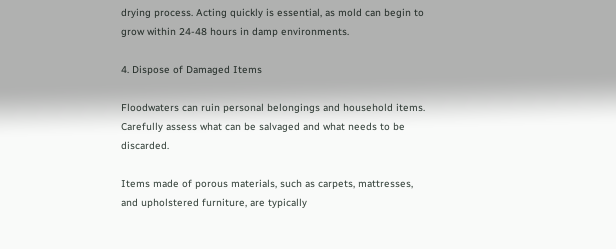drying process. Acting quickly is essential, as mold can begin to grow within 24-48 hours in damp environments.

4. Dispose of Damaged Items

Floodwaters can ruin personal belongings and household items. Carefully assess what can be salvaged and what needs to be discarded.

Items made of porous materials, such as carpets, mattresses, and upholstered furniture, are typically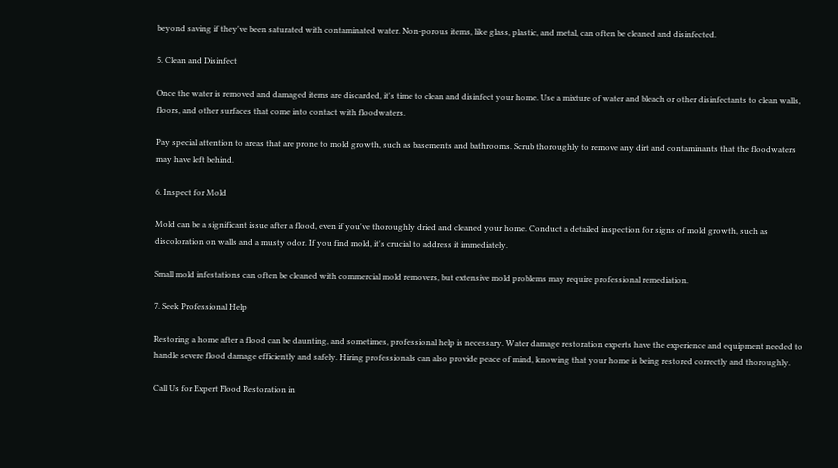beyond saving if they've been saturated with contaminated water. Non-porous items, like glass, plastic, and metal, can often be cleaned and disinfected.

5. Clean and Disinfect

Once the water is removed and damaged items are discarded, it's time to clean and disinfect your home. Use a mixture of water and bleach or other disinfectants to clean walls, floors, and other surfaces that come into contact with floodwaters.

Pay special attention to areas that are prone to mold growth, such as basements and bathrooms. Scrub thoroughly to remove any dirt and contaminants that the floodwaters may have left behind.

6. Inspect for Mold

Mold can be a significant issue after a flood, even if you've thoroughly dried and cleaned your home. Conduct a detailed inspection for signs of mold growth, such as discoloration on walls and a musty odor. If you find mold, it's crucial to address it immediately.

Small mold infestations can often be cleaned with commercial mold removers, but extensive mold problems may require professional remediation.

7. Seek Professional Help

Restoring a home after a flood can be daunting, and sometimes, professional help is necessary. Water damage restoration experts have the experience and equipment needed to handle severe flood damage efficiently and safely. Hiring professionals can also provide peace of mind, knowing that your home is being restored correctly and thoroughly.

Call Us for Expert Flood Restoration in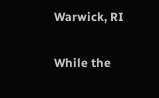Warwick, RI

While the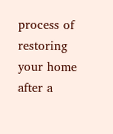process of restoring your home after a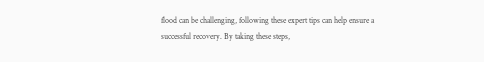flood can be challenging, following these expert tips can help ensure a successful recovery. By taking these steps,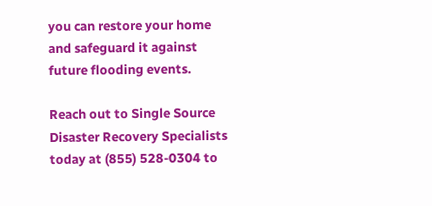you can restore your home and safeguard it against future flooding events.

Reach out to Single Source Disaster Recovery Specialists today at (855) 528-0304 to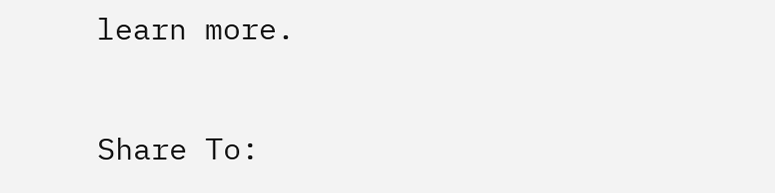learn more.

Share To: